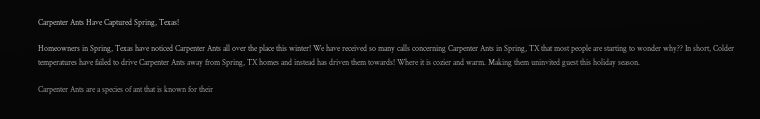Carpenter Ants Have Captured Spring, Texas!

Homeowners in Spring, Texas have noticed Carpenter Ants all over the place this winter! We have received so many calls concerning Carpenter Ants in Spring, TX that most people are starting to wonder why?? In short, Colder temperatures have failed to drive Carpenter Ants away from Spring, TX homes and instead has driven them towards! Where it is cozier and warm. Making them uninvited guest this holiday season.

Carpenter Ants are a species of ant that is known for their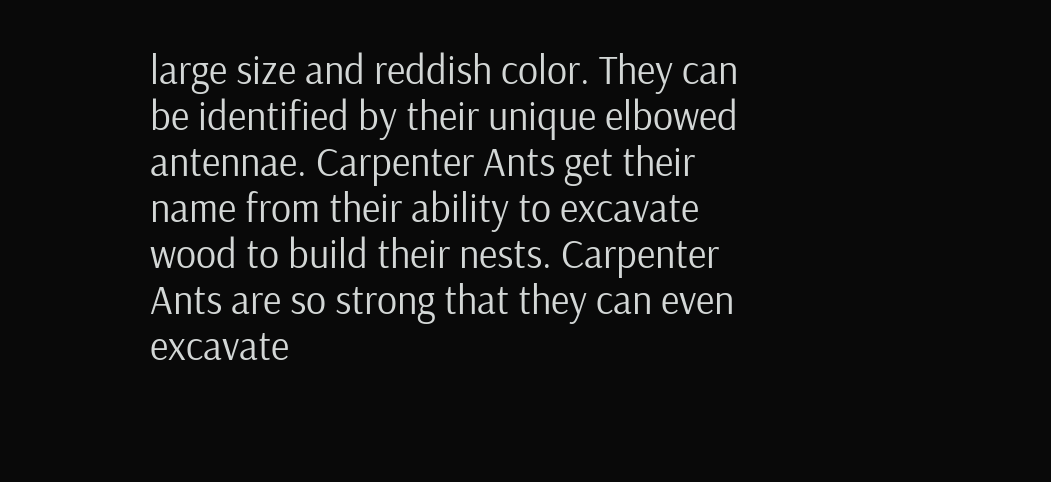large size and reddish color. They can be identified by their unique elbowed antennae. Carpenter Ants get their name from their ability to excavate wood to build their nests. Carpenter Ants are so strong that they can even excavate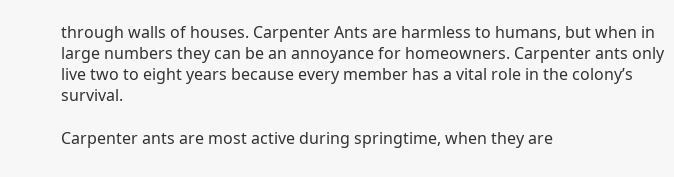through walls of houses. Carpenter Ants are harmless to humans, but when in large numbers they can be an annoyance for homeowners. Carpenter ants only live two to eight years because every member has a vital role in the colony’s survival.

Carpenter ants are most active during springtime, when they are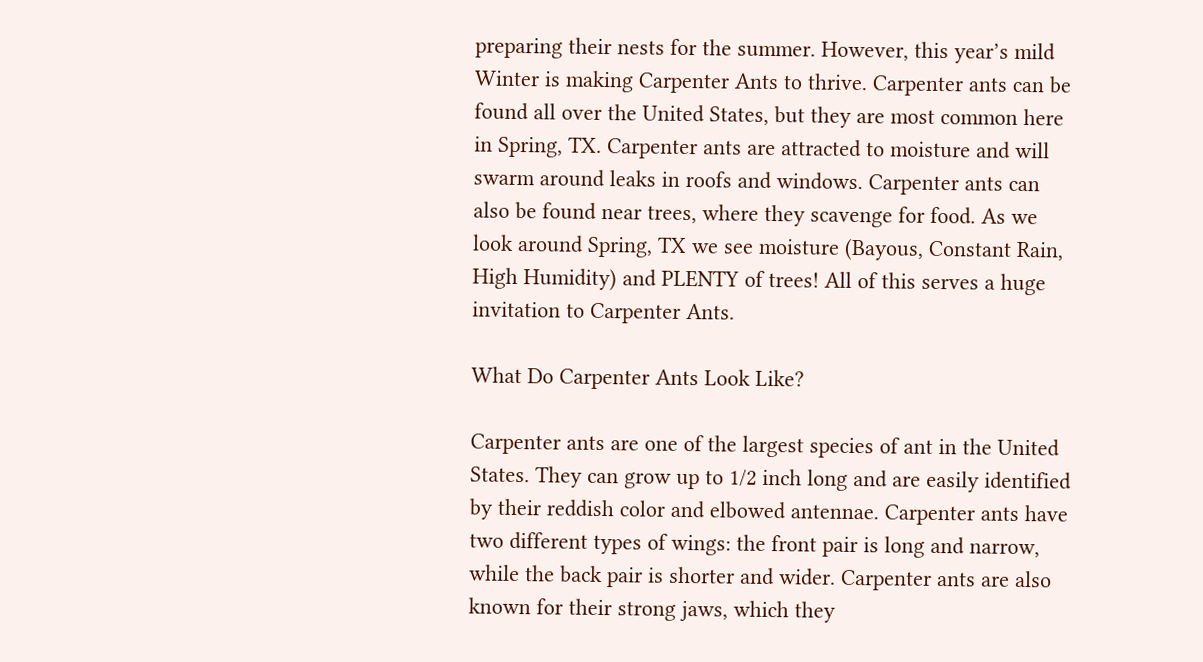preparing their nests for the summer. However, this year’s mild Winter is making Carpenter Ants to thrive. Carpenter ants can be found all over the United States, but they are most common here in Spring, TX. Carpenter ants are attracted to moisture and will swarm around leaks in roofs and windows. Carpenter ants can also be found near trees, where they scavenge for food. As we look around Spring, TX we see moisture (Bayous, Constant Rain, High Humidity) and PLENTY of trees! All of this serves a huge invitation to Carpenter Ants.

What Do Carpenter Ants Look Like?

Carpenter ants are one of the largest species of ant in the United States. They can grow up to 1/2 inch long and are easily identified by their reddish color and elbowed antennae. Carpenter ants have two different types of wings: the front pair is long and narrow, while the back pair is shorter and wider. Carpenter ants are also known for their strong jaws, which they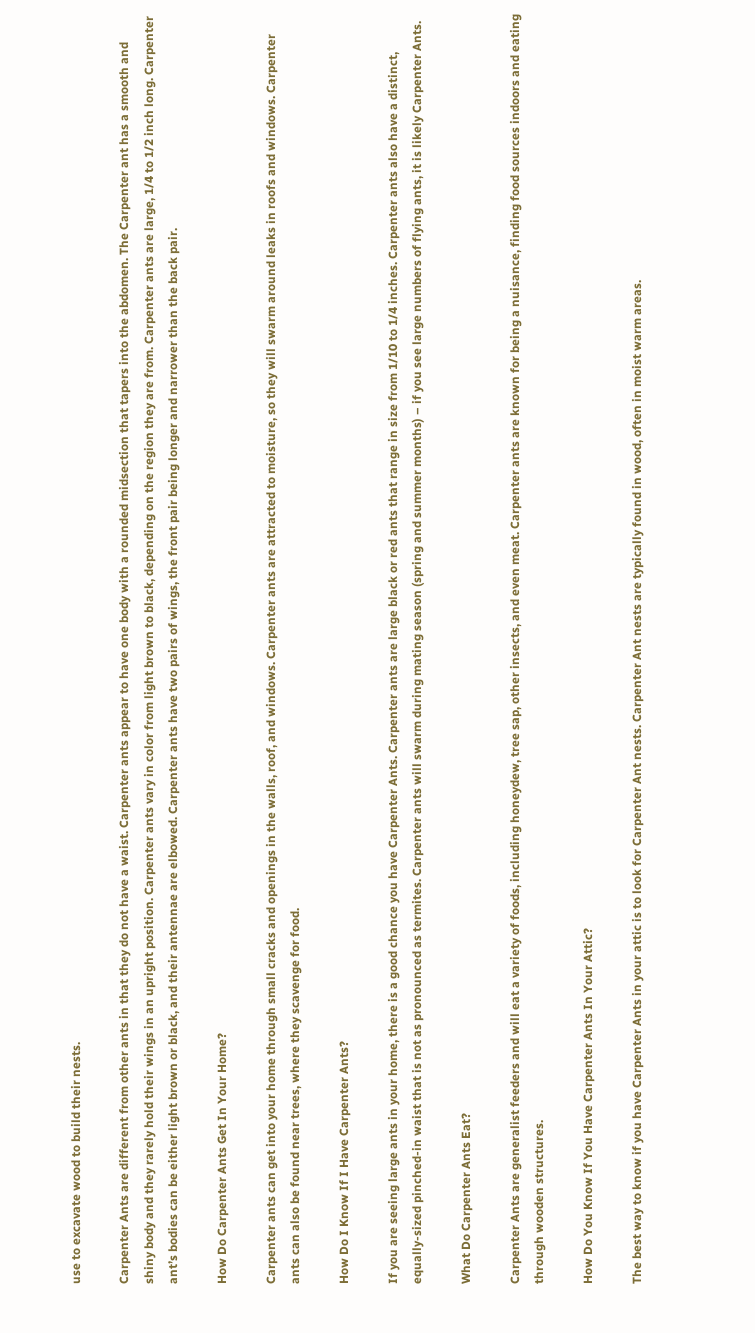use to excavate wood to build their nests.

Carpenter Ants are different from other ants in that they do not have a waist. Carpenter ants appear to have one body with a rounded midsection that tapers into the abdomen. The Carpenter ant has a smooth and shiny body and they rarely hold their wings in an upright position. Carpenter ants vary in color from light brown to black, depending on the region they are from. Carpenter ants are large, 1/4 to 1/2 inch long. Carpenter ant’s bodies can be either light brown or black, and their antennae are elbowed. Carpenter ants have two pairs of wings, the front pair being longer and narrower than the back pair.

How Do Carpenter Ants Get In Your Home?

Carpenter ants can get into your home through small cracks and openings in the walls, roof, and windows. Carpenter ants are attracted to moisture, so they will swarm around leaks in roofs and windows. Carpenter ants can also be found near trees, where they scavenge for food.

How Do I Know If I Have Carpenter Ants?

If you are seeing large ants in your home, there is a good chance you have Carpenter Ants. Carpenter ants are large black or red ants that range in size from 1/10 to 1/4 inches. Carpenter ants also have a distinct, equally-sized pinched-in waist that is not as pronounced as termites. Carpenter ants will swarm during mating season (spring and summer months) – if you see large numbers of flying ants, it is likely Carpenter Ants.

What Do Carpenter Ants Eat?

Carpenter Ants are generalist feeders and will eat a variety of foods, including honeydew, tree sap, other insects, and even meat. Carpenter ants are known for being a nuisance, finding food sources indoors and eating through wooden structures.

How Do You Know If You Have Carpenter Ants In Your Attic?

The best way to know if you have Carpenter Ants in your attic is to look for Carpenter Ant nests. Carpenter Ant nests are typically found in wood, often in moist warm areas.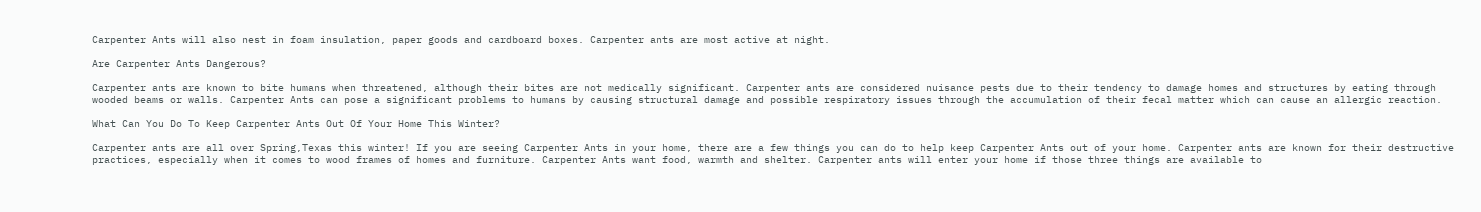Carpenter Ants will also nest in foam insulation, paper goods and cardboard boxes. Carpenter ants are most active at night.

Are Carpenter Ants Dangerous?

Carpenter ants are known to bite humans when threatened, although their bites are not medically significant. Carpenter ants are considered nuisance pests due to their tendency to damage homes and structures by eating through wooded beams or walls. Carpenter Ants can pose a significant problems to humans by causing structural damage and possible respiratory issues through the accumulation of their fecal matter which can cause an allergic reaction.

What Can You Do To Keep Carpenter Ants Out Of Your Home This Winter?

Carpenter ants are all over Spring,Texas this winter! If you are seeing Carpenter Ants in your home, there are a few things you can do to help keep Carpenter Ants out of your home. Carpenter ants are known for their destructive practices, especially when it comes to wood frames of homes and furniture. Carpenter Ants want food, warmth and shelter. Carpenter ants will enter your home if those three things are available to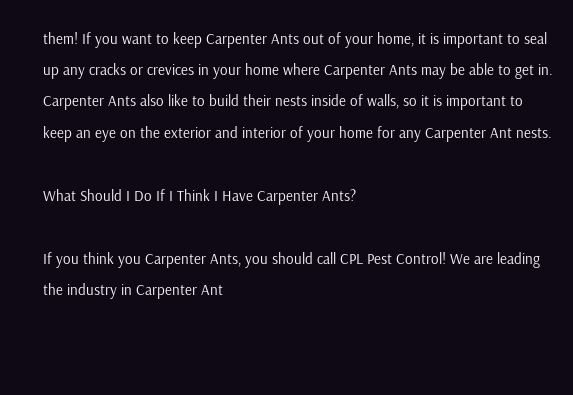them! If you want to keep Carpenter Ants out of your home, it is important to seal up any cracks or crevices in your home where Carpenter Ants may be able to get in. Carpenter Ants also like to build their nests inside of walls, so it is important to keep an eye on the exterior and interior of your home for any Carpenter Ant nests.

What Should I Do If I Think I Have Carpenter Ants?

If you think you Carpenter Ants, you should call CPL Pest Control! We are leading the industry in Carpenter Ant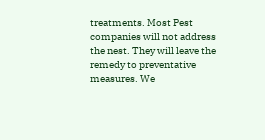treatments. Most Pest companies will not address the nest. They will leave the remedy to preventative measures. We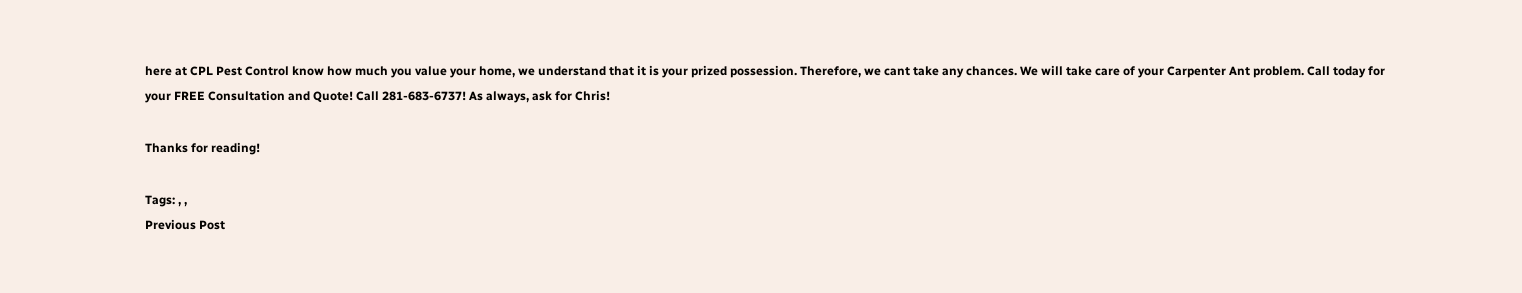here at CPL Pest Control know how much you value your home, we understand that it is your prized possession. Therefore, we cant take any chances. We will take care of your Carpenter Ant problem. Call today for your FREE Consultation and Quote! Call 281-683-6737! As always, ask for Chris!

Thanks for reading!

Tags: , ,
Previous Post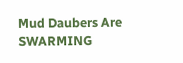Mud Daubers Are SWARMING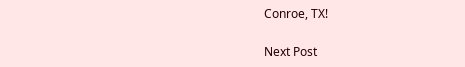Conroe, TX!

Next Post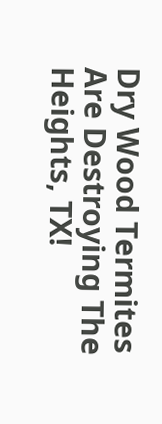Dry Wood Termites Are Destroying The Heights, TX!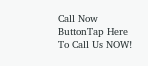Call Now ButtonTap Here To Call Us NOW!